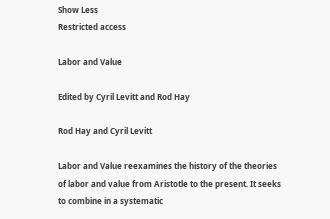Show Less
Restricted access

Labor and Value

Edited by Cyril Levitt and Rod Hay

Rod Hay and Cyril Levitt

Labor and Value reexamines the history of the theories of labor and value from Aristotle to the present. It seeks to combine in a systematic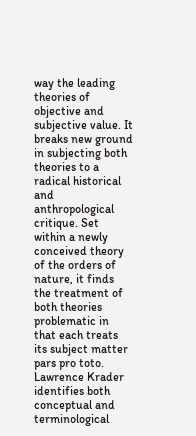way the leading theories of objective and subjective value. It breaks new ground in subjecting both theories to a radical historical and anthropological critique. Set within a newly conceived theory of the orders of nature, it finds the treatment of both theories problematic in that each treats its subject matter pars pro toto. Lawrence Krader identifies both conceptual and terminological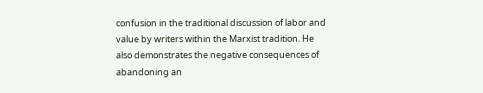confusion in the traditional discussion of labor and value by writers within the Marxist tradition. He also demonstrates the negative consequences of abandoning an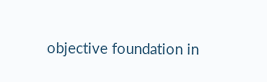objective foundation in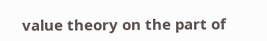value theory on the part of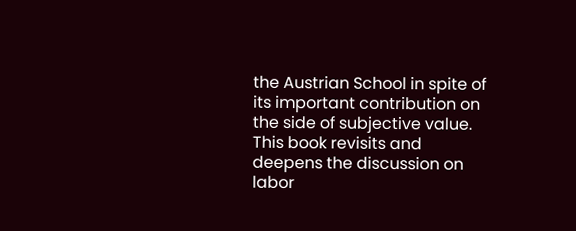the Austrian School in spite of its important contribution on the side of subjective value. This book revisits and deepens the discussion on labor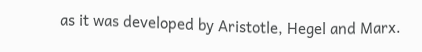as it was developed by Aristotle, Hegel and Marx.